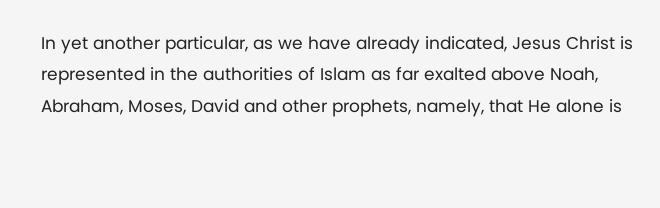In yet another particular, as we have already indicated, Jesus Christ is represented in the authorities of Islam as far exalted above Noah, Abraham, Moses, David and other prophets, namely, that He alone is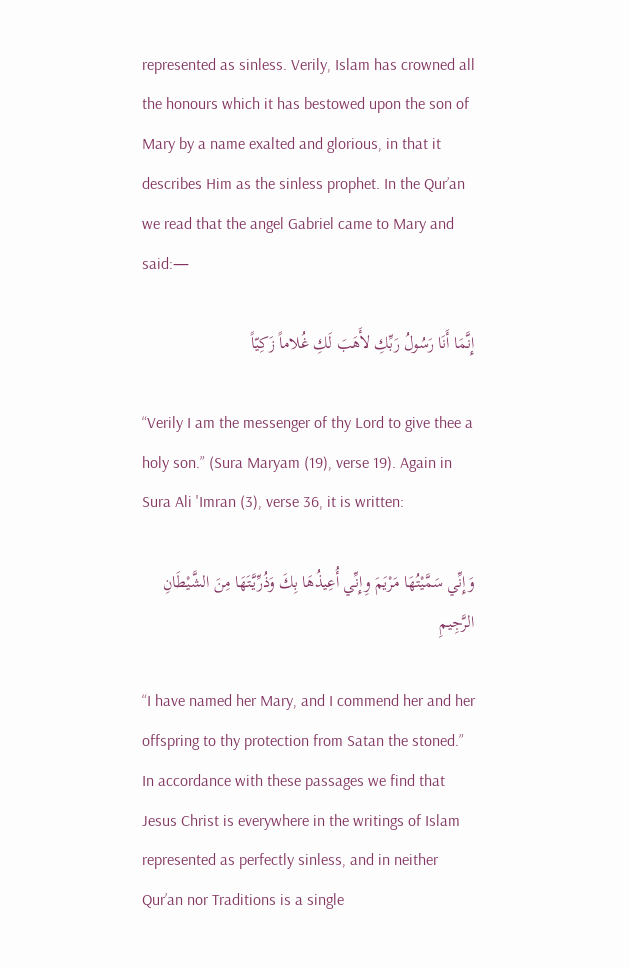represented as sinless. Verily, Islam has crowned all the honours which it has bestowed upon the son of Mary by a name exalted and glorious, in that it describes Him as the sinless prophet. In the Qur’an we read that the angel Gabriel came to Mary and said:—

إِنَّمَا أَنَا رَسُولُ رَبِّكِ لأَهَبَ لَكِ غُلاماً زَكِيّاً

“Verily I am the messenger of thy Lord to give thee a holy son.” (Sura Maryam (19), verse 19). Again in Sura Ali 'Imran (3), verse 36, it is written:

وَإِنِّي سَمَّيْتُهَا مَرْيَمَ وِإِنِّي أُعِيذُهَا بِكَ وَذُرِّيَّتَهَا مِنَ الشَّيْطَانِ الرَّجِيمِ

“I have named her Mary, and I commend her and her offspring to thy protection from Satan the stoned.” In accordance with these passages we find that Jesus Christ is everywhere in the writings of Islam represented as perfectly sinless, and in neither Qur’an nor Traditions is a single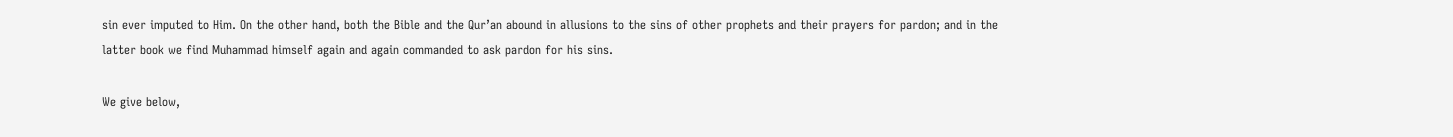sin ever imputed to Him. On the other hand, both the Bible and the Qur’an abound in allusions to the sins of other prophets and their prayers for pardon; and in the latter book we find Muhammad himself again and again commanded to ask pardon for his sins.

We give below,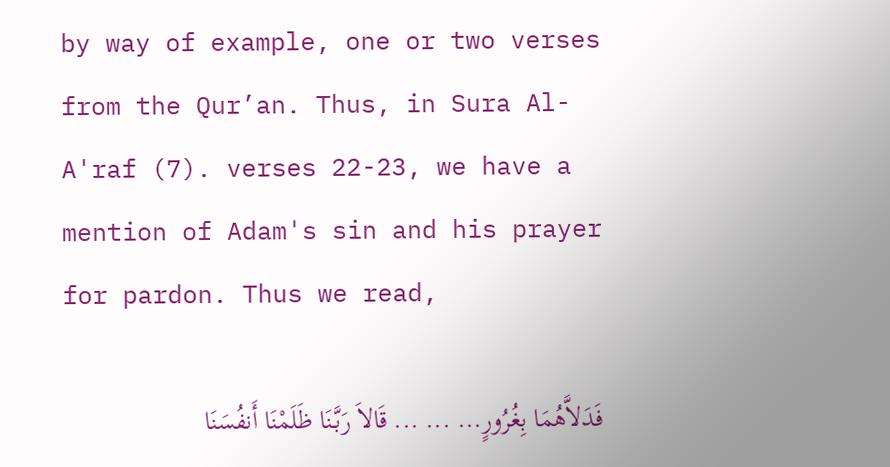by way of example, one or two verses from the Qur’an. Thus, in Sura Al-A'raf (7). verses 22-23, we have a mention of Adam's sin and his prayer for pardon. Thus we read,

فَدَلاَّهُمَا بِغُرُورٍ... ... ... قَالاَ رَبَّنَا ظَلَمْنَا أَنفُسَنَا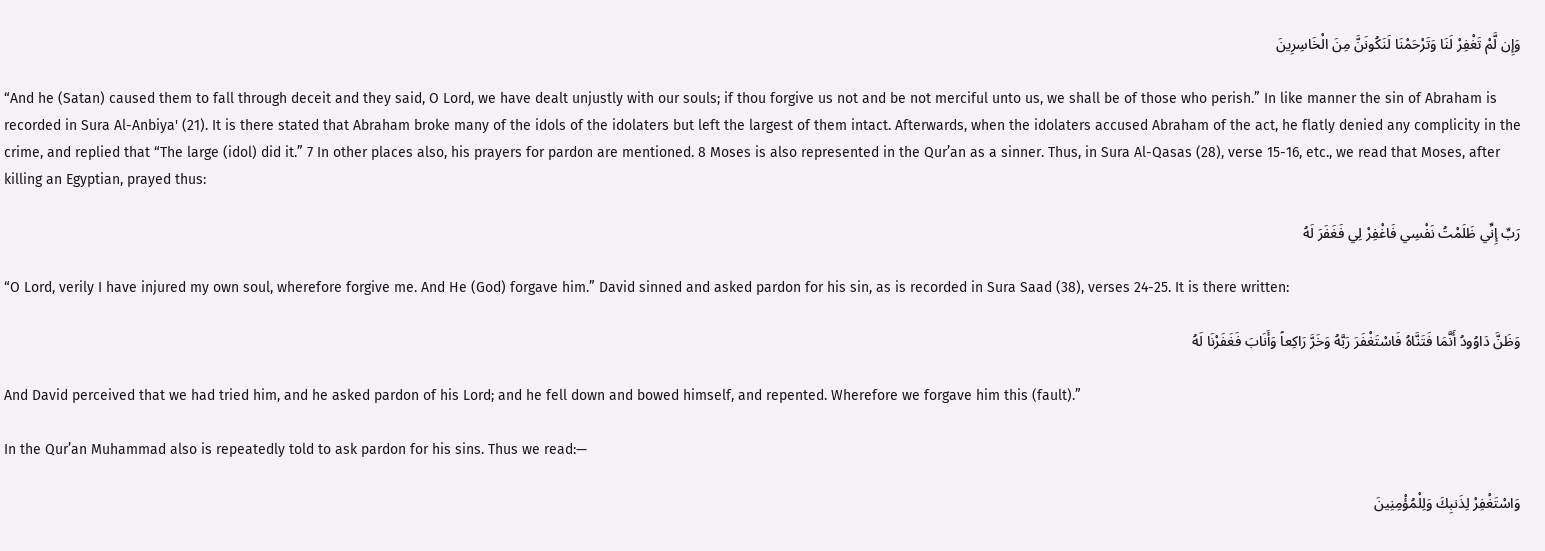وَإِن لَّمْ تَغْفِرْ لَنَا وَتَرْحَمْنَا لَنَكُونَنَّ مِنَ الْخَاسِرِينَ

“And he (Satan) caused them to fall through deceit and they said, O Lord, we have dealt unjustly with our souls; if thou forgive us not and be not merciful unto us, we shall be of those who perish.” In like manner the sin of Abraham is recorded in Sura Al-Anbiya' (21). It is there stated that Abraham broke many of the idols of the idolaters but left the largest of them intact. Afterwards, when the idolaters accused Abraham of the act, he flatly denied any complicity in the crime, and replied that “The large (idol) did it.” 7 In other places also, his prayers for pardon are mentioned. 8 Moses is also represented in the Qur’an as a sinner. Thus, in Sura Al-Qasas (28), verse 15-16, etc., we read that Moses, after killing an Egyptian, prayed thus:

رَبِّ إِنِّي ظَلَمْتُ نَفْسِي فَاغْفِرْ لِي فَغَفَرَ لَهُ

“O Lord, verily I have injured my own soul, wherefore forgive me. And He (God) forgave him.” David sinned and asked pardon for his sin, as is recorded in Sura Saad (38), verses 24-25. It is there written:

وَظَنَّ دَاوُودُ أَنَّمَا فَتَنَّاهُ فَاسْتَغْفَرَ رَبَّهُ وَخَرَّ رَاكِعاً وَأَنَابَ فَغَفَرْنَا لَهُ

And David perceived that we had tried him, and he asked pardon of his Lord; and he fell down and bowed himself, and repented. Wherefore we forgave him this (fault).”

In the Qur’an Muhammad also is repeatedly told to ask pardon for his sins. Thus we read:—

وَاسْتَغْفِرْ لِذَنبِكَ وَلِلْمُؤْمِنِينَ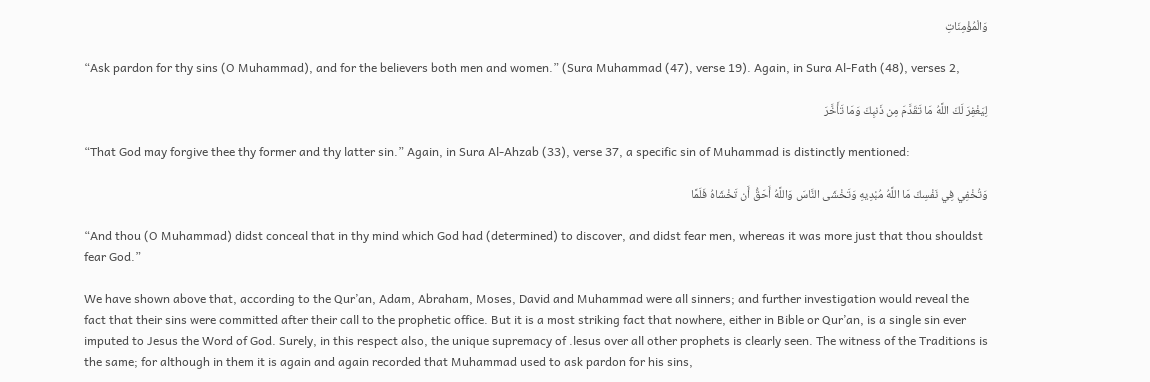وَالْمُؤْمِنَاتِ

“Ask pardon for thy sins (O Muhammad), and for the believers both men and women.” (Sura Muhammad (47), verse 19). Again, in Sura Al-Fath (48), verses 2,

لِيَغْفِرَ لَكَ اللَّهُ مَا تَقَدَّمَ مِن ذَنبِكَ وَمَا تَأَخَّرَ

“That God may forgive thee thy former and thy latter sin.” Again, in Sura Al-Ahzab (33), verse 37, a specific sin of Muhammad is distinctly mentioned:

وَتُخْفِي فِي نَفْسِكَ مَا اللَّهُ مُبْدِيهِ وَتَخْشَى النَّاسَ وَاللَّهُ أَحَقُّ أَن تَخْشَاهُ فَلَمَّا

“And thou (O Muhammad) didst conceal that in thy mind which God had (determined) to discover, and didst fear men, whereas it was more just that thou shouldst fear God.”

We have shown above that, according to the Qur’an, Adam, Abraham, Moses, David and Muhammad were all sinners; and further investigation would reveal the fact that their sins were committed after their call to the prophetic office. But it is a most striking fact that nowhere, either in Bible or Qur’an, is a single sin ever imputed to Jesus the Word of God. Surely, in this respect also, the unique supremacy of .lesus over all other prophets is clearly seen. The witness of the Traditions is the same; for although in them it is again and again recorded that Muhammad used to ask pardon for his sins,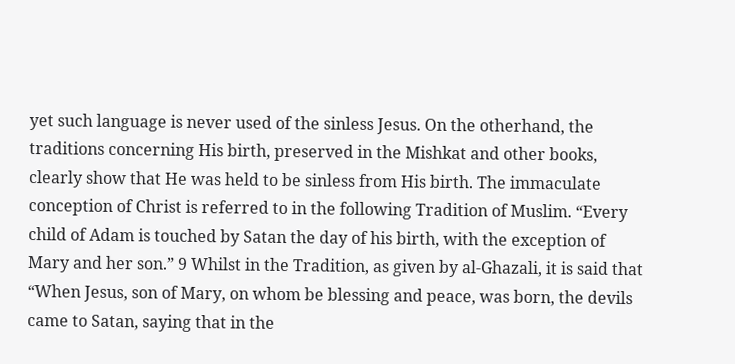yet such language is never used of the sinless Jesus. On the otherhand, the traditions concerning His birth, preserved in the Mishkat and other books, clearly show that He was held to be sinless from His birth. The immaculate conception of Christ is referred to in the following Tradition of Muslim. “Every child of Adam is touched by Satan the day of his birth, with the exception of Mary and her son.” 9 Whilst in the Tradition, as given by al-Ghazali, it is said that “When Jesus, son of Mary, on whom be blessing and peace, was born, the devils came to Satan, saying that in the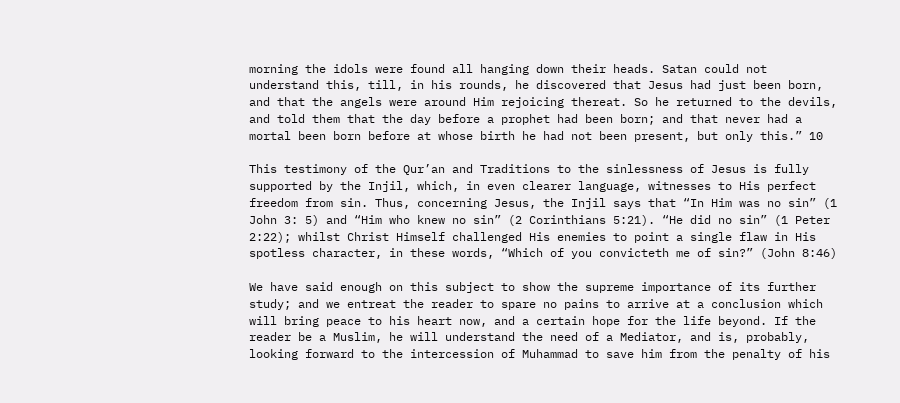morning the idols were found all hanging down their heads. Satan could not understand this, till, in his rounds, he discovered that Jesus had just been born, and that the angels were around Him rejoicing thereat. So he returned to the devils, and told them that the day before a prophet had been born; and that never had a mortal been born before at whose birth he had not been present, but only this.” 10

This testimony of the Qur’an and Traditions to the sinlessness of Jesus is fully supported by the Injil, which, in even clearer language, witnesses to His perfect freedom from sin. Thus, concerning Jesus, the Injil says that “In Him was no sin” (1 John 3: 5) and “Him who knew no sin” (2 Corinthians 5:21). “He did no sin” (1 Peter 2:22); whilst Christ Himself challenged His enemies to point a single flaw in His spotless character, in these words, “Which of you convicteth me of sin?” (John 8:46)

We have said enough on this subject to show the supreme importance of its further study; and we entreat the reader to spare no pains to arrive at a conclusion which will bring peace to his heart now, and a certain hope for the life beyond. If the reader be a Muslim, he will understand the need of a Mediator, and is, probably, looking forward to the intercession of Muhammad to save him from the penalty of his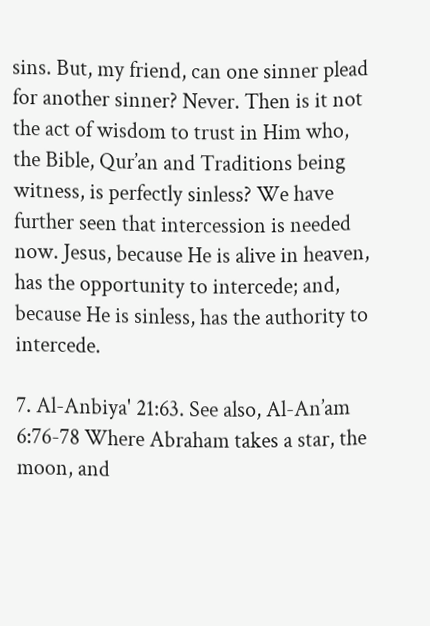sins. But, my friend, can one sinner plead for another sinner? Never. Then is it not the act of wisdom to trust in Him who, the Bible, Qur’an and Traditions being witness, is perfectly sinless? We have further seen that intercession is needed now. Jesus, because He is alive in heaven, has the opportunity to intercede; and, because He is sinless, has the authority to intercede.

7. Al-Anbiya' 21:63. See also, Al-An’am 6:76-78 Where Abraham takes a star, the moon, and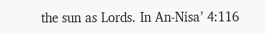the sun as Lords. In An-Nisa’ 4:116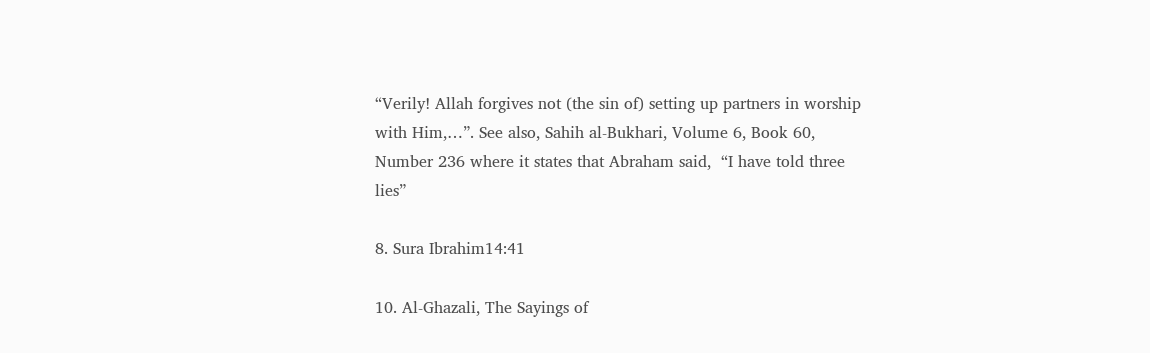“Verily! Allah forgives not (the sin of) setting up partners in worship with Him,…”. See also, Sahih al-Bukhari, Volume 6, Book 60, Number 236 where it states that Abraham said,  “I have told three lies”

8. Sura Ibrahim14:41

10. Al-Ghazali, The Sayings of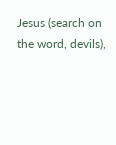Jesus (search on the word, devils),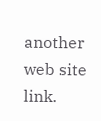another web site link.